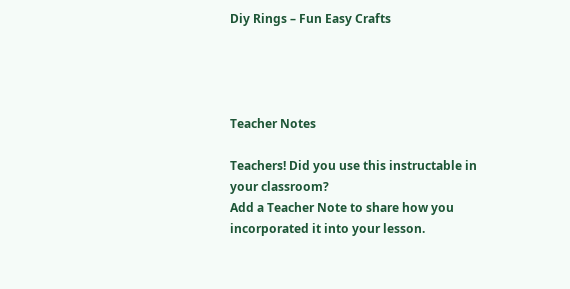Diy Rings – Fun Easy Crafts




Teacher Notes

Teachers! Did you use this instructable in your classroom?
Add a Teacher Note to share how you incorporated it into your lesson.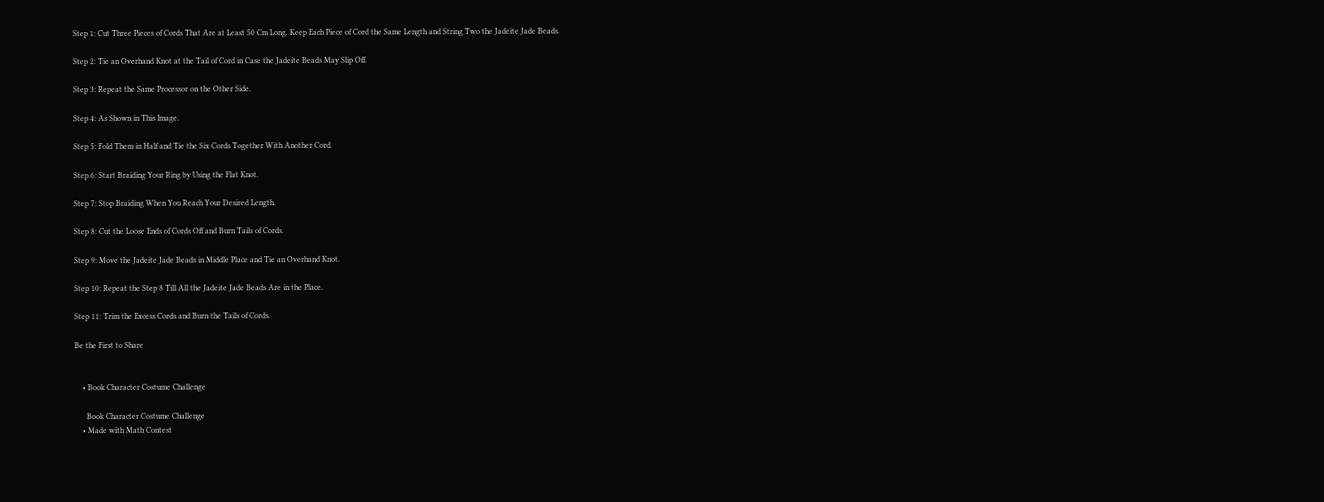Step 1: Cut Three Pieces of Cords That Are at Least 50 Cm Long. Keep Each Piece of Cord the Same Length and String Two the Jadeite Jade Beads.

Step 2: Tie an Overhand Knot at the Tail of Cord in Case the Jadeite Beads May Slip Off.

Step 3: Repeat the Same Processor on the Other Side.

Step 4: As Shown in This Image.

Step 5: Fold Them in Half and Tie the Six Cords Together With Another Cord.

Step 6: Start Braiding Your Ring by Using the Flat Knot.

Step 7: Stop Braiding When You Reach Your Desired Length.

Step 8: Cut the Loose Ends of Cords Off and Burn Tails of Cords.

Step 9: Move the Jadeite Jade Beads in Middle Place and Tie an Overhand Knot.

Step 10: Repeat the Step 8 Till All the Jadeite Jade Beads Are in the Place.

Step 11: Trim the Excess Cords and Burn the Tails of Cords.

Be the First to Share


    • Book Character Costume Challenge

      Book Character Costume Challenge
    • Made with Math Contest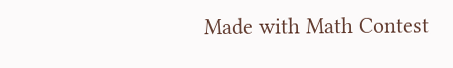Made with Math Contest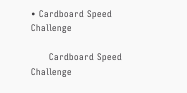• Cardboard Speed Challenge

      Cardboard Speed Challenge